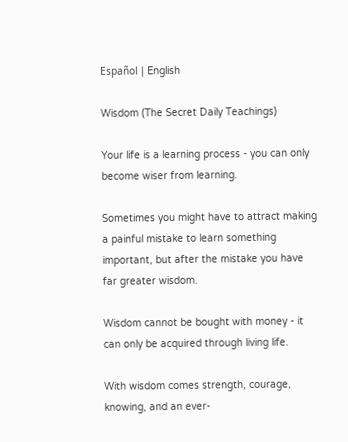Español | English

Wisdom (The Secret Daily Teachings)

Your life is a learning process - you can only become wiser from learning.

Sometimes you might have to attract making a painful mistake to learn something important, but after the mistake you have far greater wisdom.

Wisdom cannot be bought with money - it can only be acquired through living life.

With wisdom comes strength, courage, knowing, and an ever-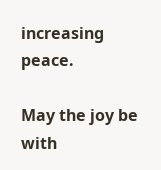increasing peace.

May the joy be with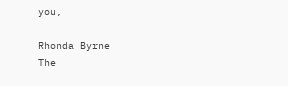you,

Rhonda Byrne
The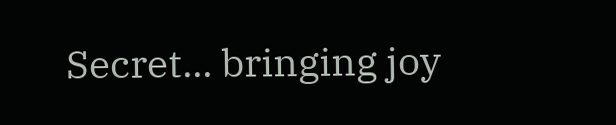Secret... bringing joy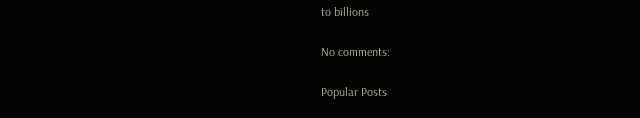to billions

No comments:

Popular Posts